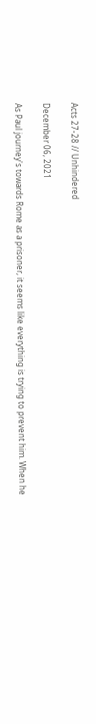Acts 27-28 // Unhindered

December 06, 2021

As Paul journey's towards Rome as a prisoner, it seems like everything is trying to prevent him. When he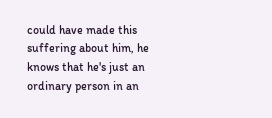could have made this suffering about him, he knows that he's just an ordinary person in an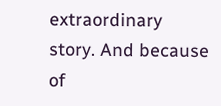extraordinary story. And because of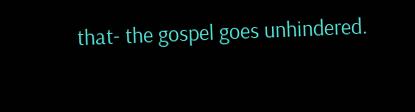that- the gospel goes unhindered.